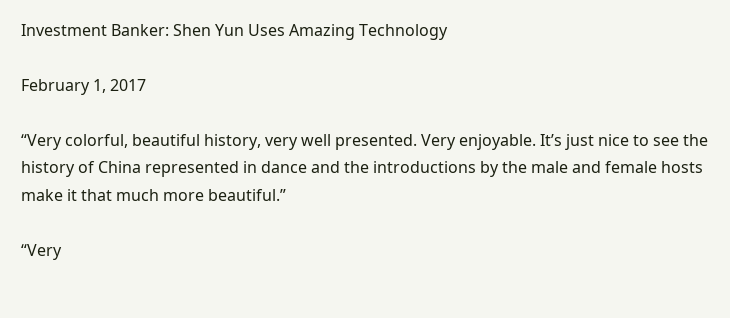Investment Banker: Shen Yun Uses Amazing Technology

February 1, 2017

“Very colorful, beautiful history, very well presented. Very enjoyable. It’s just nice to see the history of China represented in dance and the introductions by the male and female hosts make it that much more beautiful.”

“Very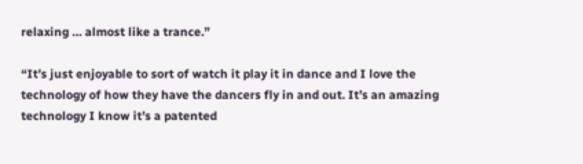relaxing … almost like a trance.”

“It’s just enjoyable to sort of watch it play it in dance and I love the technology of how they have the dancers fly in and out. It’s an amazing technology I know it’s a patented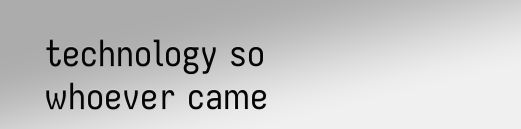technology so whoever came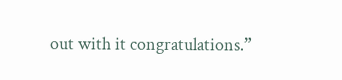out with it congratulations.”